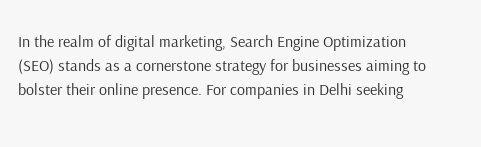In the realm of digital marketing, Search Engine Optimization (SEO) stands as a cornerstone strategy for businesses aiming to bolster their online presence. For companies in Delhi seeking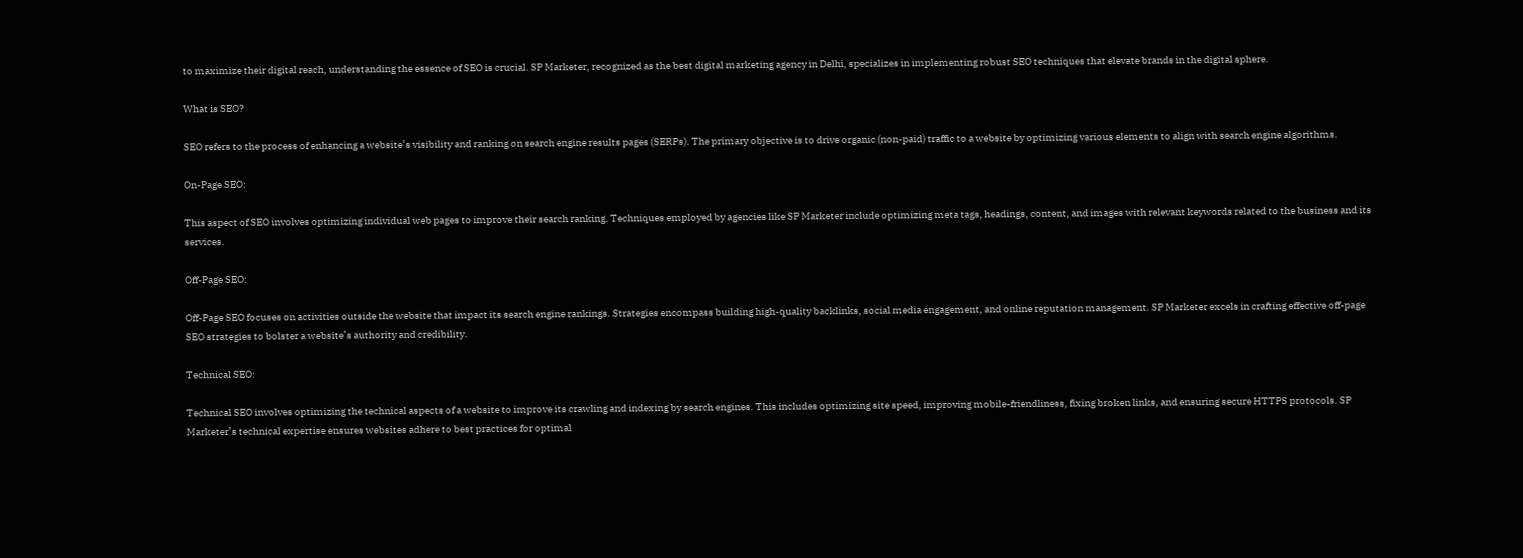to maximize their digital reach, understanding the essence of SEO is crucial. SP Marketer, recognized as the best digital marketing agency in Delhi, specializes in implementing robust SEO techniques that elevate brands in the digital sphere.

What is SEO?

SEO refers to the process of enhancing a website’s visibility and ranking on search engine results pages (SERPs). The primary objective is to drive organic (non-paid) traffic to a website by optimizing various elements to align with search engine algorithms.

On-Page SEO:

This aspect of SEO involves optimizing individual web pages to improve their search ranking. Techniques employed by agencies like SP Marketer include optimizing meta tags, headings, content, and images with relevant keywords related to the business and its services.

Off-Page SEO:

Off-Page SEO focuses on activities outside the website that impact its search engine rankings. Strategies encompass building high-quality backlinks, social media engagement, and online reputation management. SP Marketer excels in crafting effective off-page SEO strategies to bolster a website’s authority and credibility.

Technical SEO:

Technical SEO involves optimizing the technical aspects of a website to improve its crawling and indexing by search engines. This includes optimizing site speed, improving mobile-friendliness, fixing broken links, and ensuring secure HTTPS protocols. SP Marketer’s technical expertise ensures websites adhere to best practices for optimal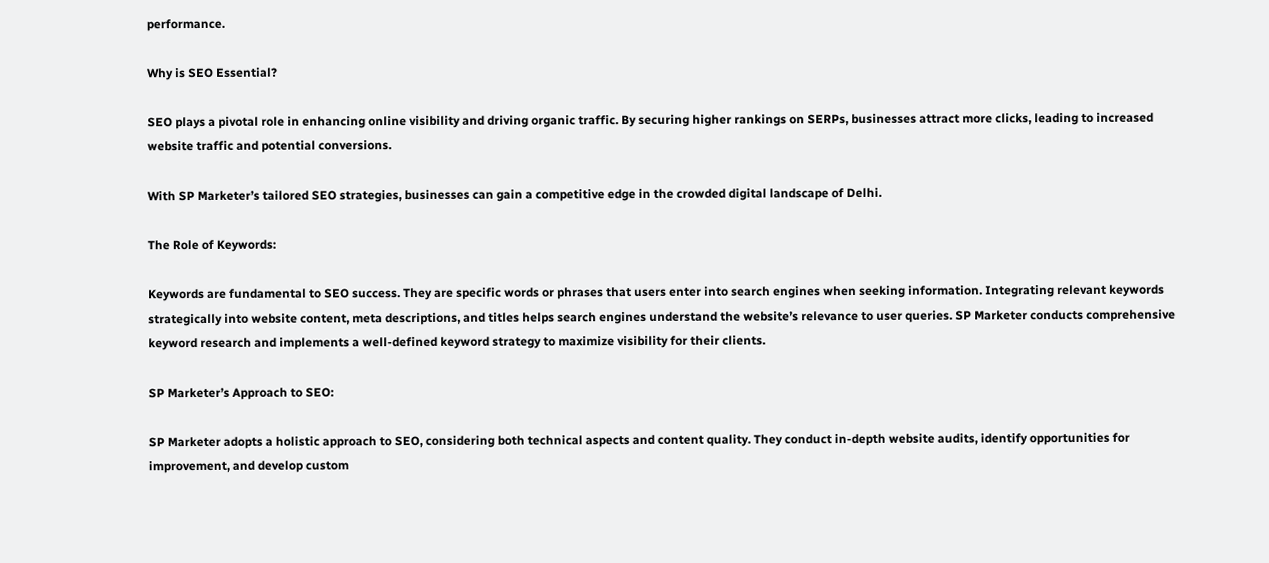performance.

Why is SEO Essential?

SEO plays a pivotal role in enhancing online visibility and driving organic traffic. By securing higher rankings on SERPs, businesses attract more clicks, leading to increased website traffic and potential conversions.

With SP Marketer’s tailored SEO strategies, businesses can gain a competitive edge in the crowded digital landscape of Delhi.

The Role of Keywords:

Keywords are fundamental to SEO success. They are specific words or phrases that users enter into search engines when seeking information. Integrating relevant keywords strategically into website content, meta descriptions, and titles helps search engines understand the website’s relevance to user queries. SP Marketer conducts comprehensive keyword research and implements a well-defined keyword strategy to maximize visibility for their clients.

SP Marketer’s Approach to SEO:

SP Marketer adopts a holistic approach to SEO, considering both technical aspects and content quality. They conduct in-depth website audits, identify opportunities for improvement, and develop custom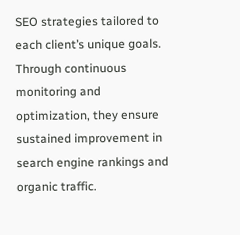SEO strategies tailored to each client’s unique goals. Through continuous monitoring and optimization, they ensure sustained improvement in search engine rankings and organic traffic.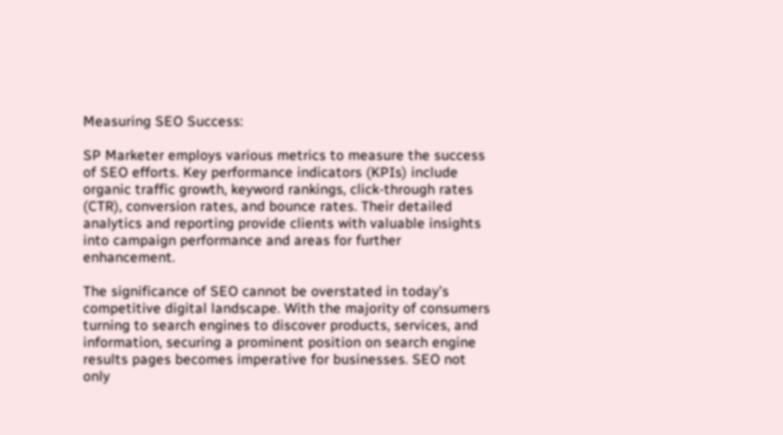Measuring SEO Success:

SP Marketer employs various metrics to measure the success of SEO efforts. Key performance indicators (KPIs) include organic traffic growth, keyword rankings, click-through rates (CTR), conversion rates, and bounce rates. Their detailed analytics and reporting provide clients with valuable insights into campaign performance and areas for further enhancement.

The significance of SEO cannot be overstated in today’s competitive digital landscape. With the majority of consumers turning to search engines to discover products, services, and information, securing a prominent position on search engine results pages becomes imperative for businesses. SEO not only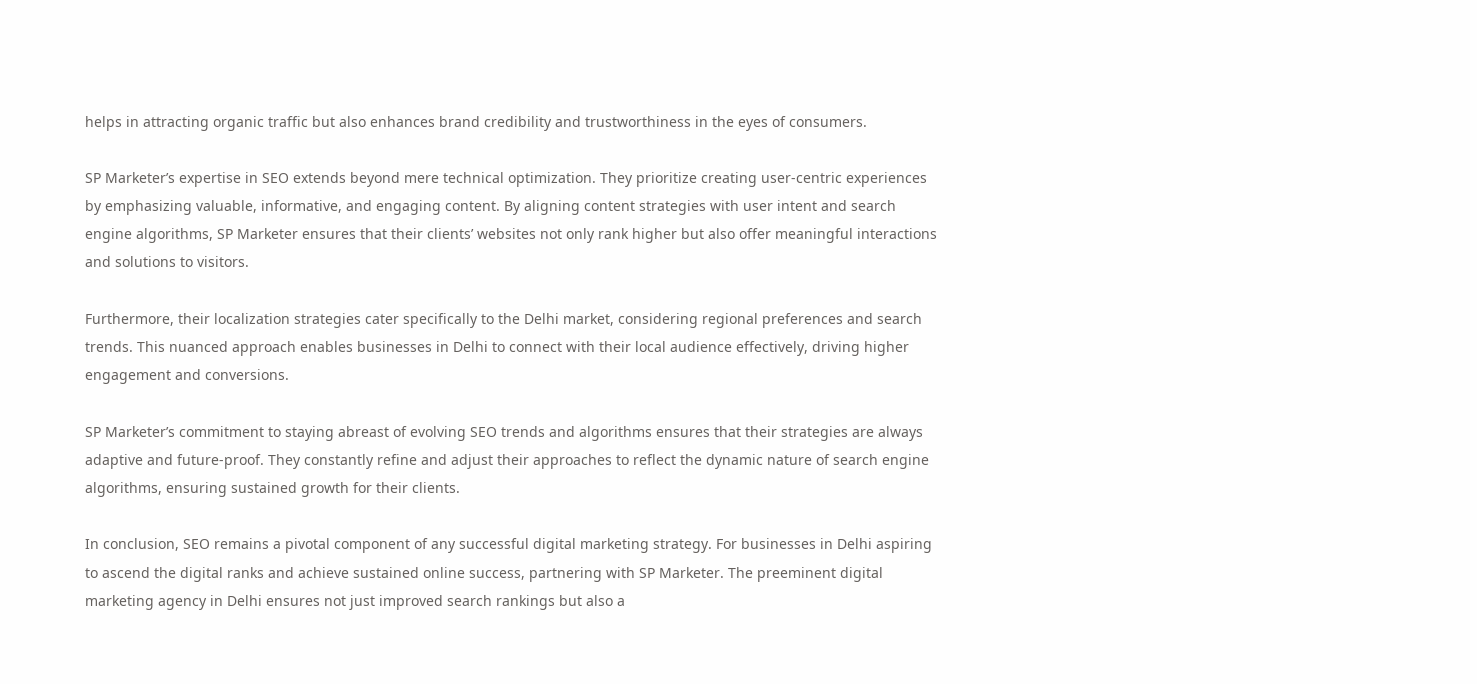helps in attracting organic traffic but also enhances brand credibility and trustworthiness in the eyes of consumers.

SP Marketer’s expertise in SEO extends beyond mere technical optimization. They prioritize creating user-centric experiences by emphasizing valuable, informative, and engaging content. By aligning content strategies with user intent and search engine algorithms, SP Marketer ensures that their clients’ websites not only rank higher but also offer meaningful interactions and solutions to visitors.

Furthermore, their localization strategies cater specifically to the Delhi market, considering regional preferences and search trends. This nuanced approach enables businesses in Delhi to connect with their local audience effectively, driving higher engagement and conversions.

SP Marketer’s commitment to staying abreast of evolving SEO trends and algorithms ensures that their strategies are always adaptive and future-proof. They constantly refine and adjust their approaches to reflect the dynamic nature of search engine algorithms, ensuring sustained growth for their clients.

In conclusion, SEO remains a pivotal component of any successful digital marketing strategy. For businesses in Delhi aspiring to ascend the digital ranks and achieve sustained online success, partnering with SP Marketer. The preeminent digital marketing agency in Delhi ensures not just improved search rankings but also a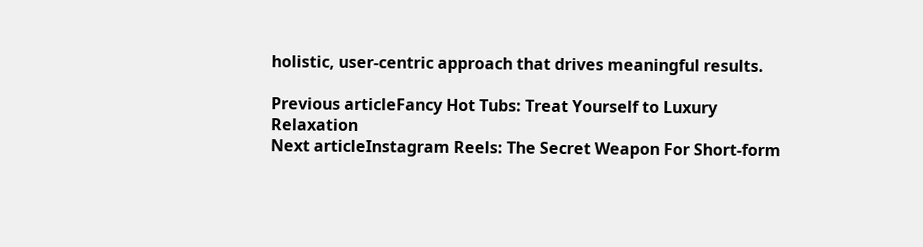holistic, user-centric approach that drives meaningful results.

Previous articleFancy Hot Tubs: Treat Yourself to Luxury Relaxation
Next articleInstagram Reels: The Secret Weapon For Short-form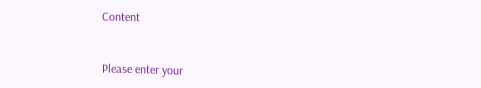Content


Please enter your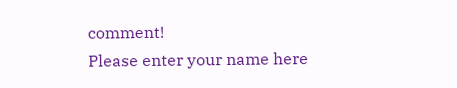comment!
Please enter your name here